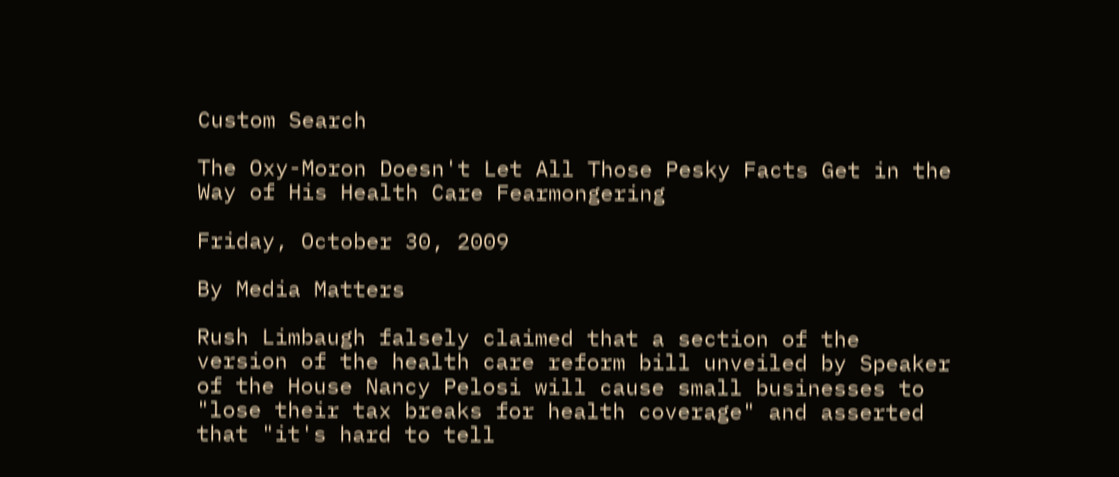Custom Search

The Oxy-Moron Doesn't Let All Those Pesky Facts Get in the Way of His Health Care Fearmongering

Friday, October 30, 2009

By Media Matters

Rush Limbaugh falsely claimed that a section of the version of the health care reform bill unveiled by Speaker of the House Nancy Pelosi will cause small businesses to "lose their tax breaks for health coverage" and asserted that "it's hard to tell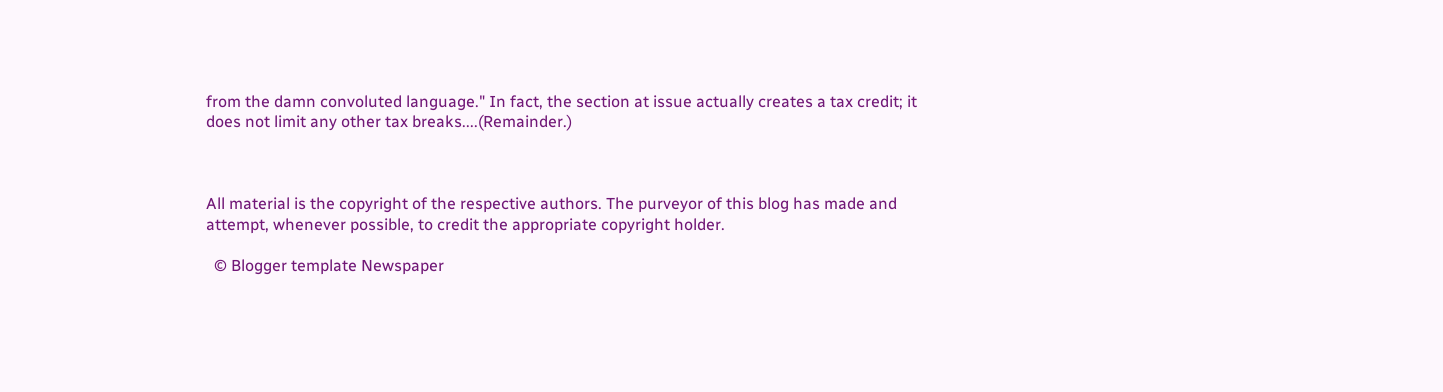from the damn convoluted language." In fact, the section at issue actually creates a tax credit; it does not limit any other tax breaks....(Remainder.)



All material is the copyright of the respective authors. The purveyor of this blog has made and attempt, whenever possible, to credit the appropriate copyright holder.

  © Blogger template Newspaper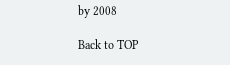by 2008

Back to TOP